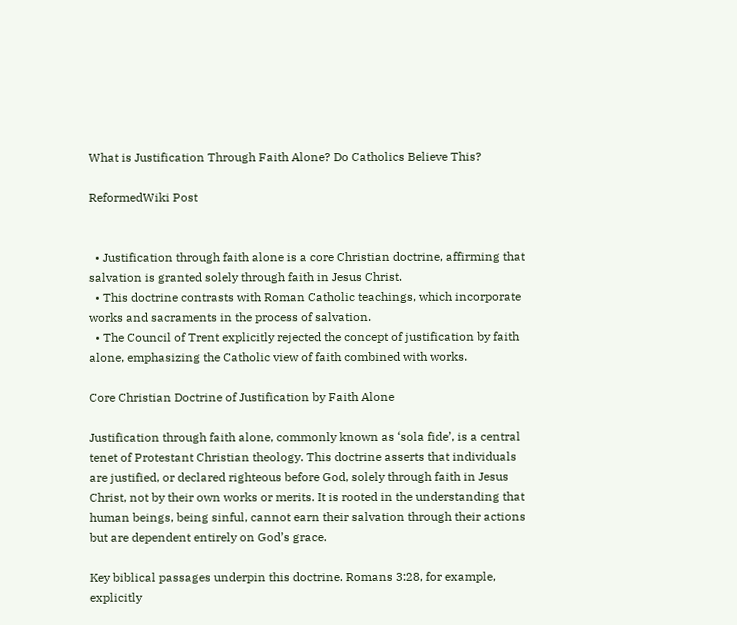What is Justification Through Faith Alone? Do Catholics Believe This?

ReformedWiki Post


  • Justification through faith alone is a core Christian doctrine, affirming that salvation is granted solely through faith in Jesus Christ.
  • This doctrine contrasts with Roman Catholic teachings, which incorporate works and sacraments in the process of salvation.
  • The Council of Trent explicitly rejected the concept of justification by faith alone, emphasizing the Catholic view of faith combined with works.

Core Christian Doctrine of Justification by Faith Alone

Justification through faith alone, commonly known as ‘sola fide’, is a central tenet of Protestant Christian theology. This doctrine asserts that individuals are justified, or declared righteous before God, solely through faith in Jesus Christ, not by their own works or merits. It is rooted in the understanding that human beings, being sinful, cannot earn their salvation through their actions but are dependent entirely on God’s grace.

Key biblical passages underpin this doctrine. Romans 3:28, for example, explicitly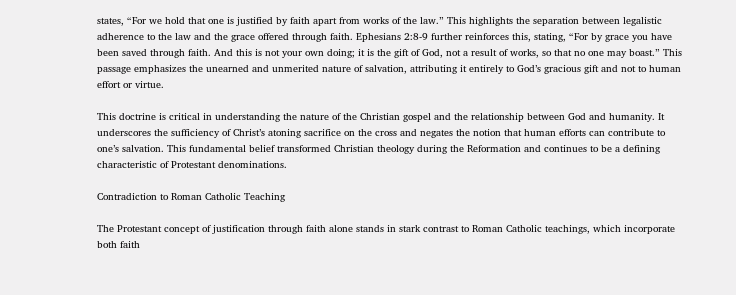states, “For we hold that one is justified by faith apart from works of the law.” This highlights the separation between legalistic adherence to the law and the grace offered through faith. Ephesians 2:8-9 further reinforces this, stating, “For by grace you have been saved through faith. And this is not your own doing; it is the gift of God, not a result of works, so that no one may boast.” This passage emphasizes the unearned and unmerited nature of salvation, attributing it entirely to God’s gracious gift and not to human effort or virtue.

This doctrine is critical in understanding the nature of the Christian gospel and the relationship between God and humanity. It underscores the sufficiency of Christ’s atoning sacrifice on the cross and negates the notion that human efforts can contribute to one’s salvation. This fundamental belief transformed Christian theology during the Reformation and continues to be a defining characteristic of Protestant denominations.

Contradiction to Roman Catholic Teaching

The Protestant concept of justification through faith alone stands in stark contrast to Roman Catholic teachings, which incorporate both faith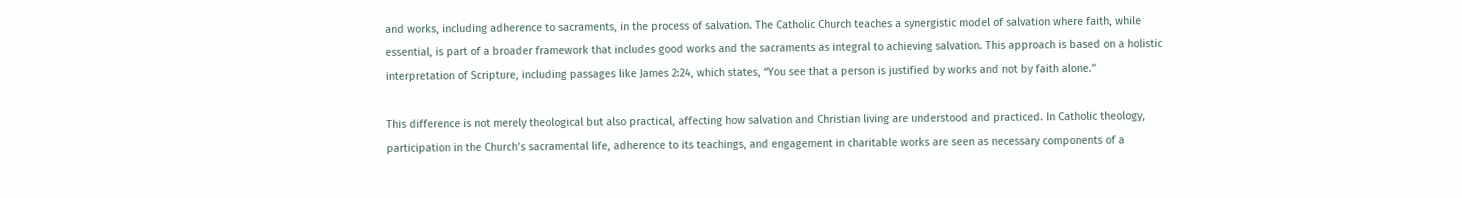and works, including adherence to sacraments, in the process of salvation. The Catholic Church teaches a synergistic model of salvation where faith, while essential, is part of a broader framework that includes good works and the sacraments as integral to achieving salvation. This approach is based on a holistic interpretation of Scripture, including passages like James 2:24, which states, “You see that a person is justified by works and not by faith alone.”

This difference is not merely theological but also practical, affecting how salvation and Christian living are understood and practiced. In Catholic theology, participation in the Church’s sacramental life, adherence to its teachings, and engagement in charitable works are seen as necessary components of a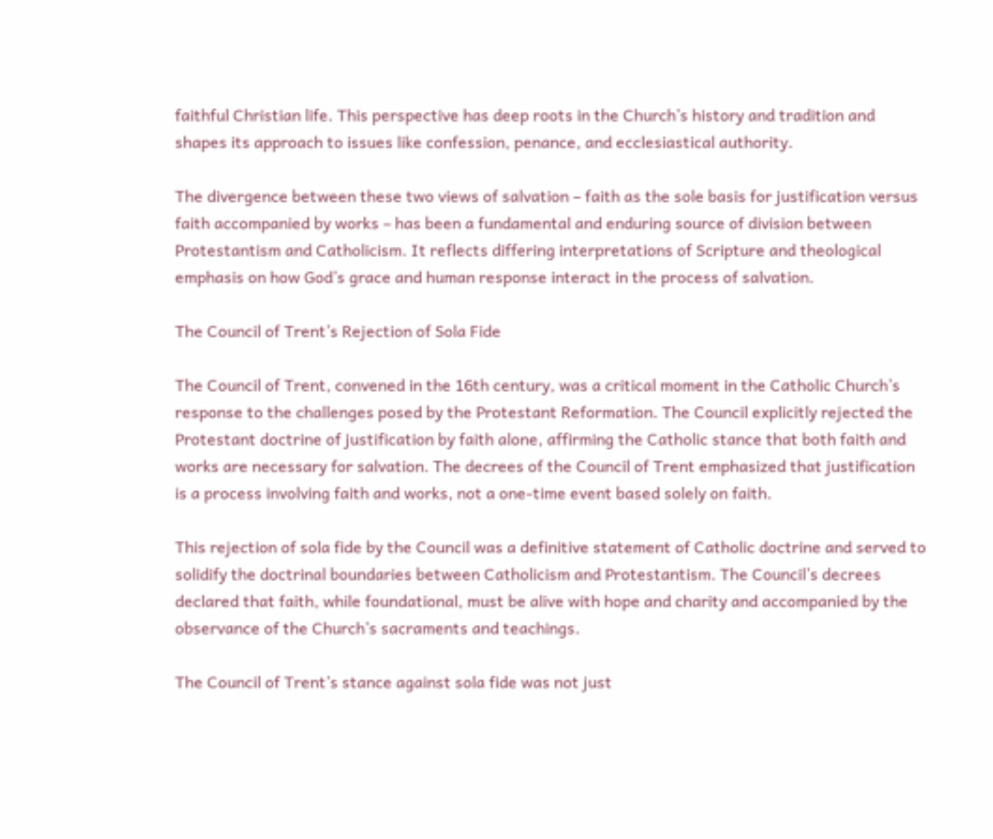faithful Christian life. This perspective has deep roots in the Church’s history and tradition and shapes its approach to issues like confession, penance, and ecclesiastical authority.

The divergence between these two views of salvation – faith as the sole basis for justification versus faith accompanied by works – has been a fundamental and enduring source of division between Protestantism and Catholicism. It reflects differing interpretations of Scripture and theological emphasis on how God’s grace and human response interact in the process of salvation.

The Council of Trent’s Rejection of Sola Fide

The Council of Trent, convened in the 16th century, was a critical moment in the Catholic Church’s response to the challenges posed by the Protestant Reformation. The Council explicitly rejected the Protestant doctrine of justification by faith alone, affirming the Catholic stance that both faith and works are necessary for salvation. The decrees of the Council of Trent emphasized that justification is a process involving faith and works, not a one-time event based solely on faith.

This rejection of sola fide by the Council was a definitive statement of Catholic doctrine and served to solidify the doctrinal boundaries between Catholicism and Protestantism. The Council’s decrees declared that faith, while foundational, must be alive with hope and charity and accompanied by the observance of the Church’s sacraments and teachings.

The Council of Trent’s stance against sola fide was not just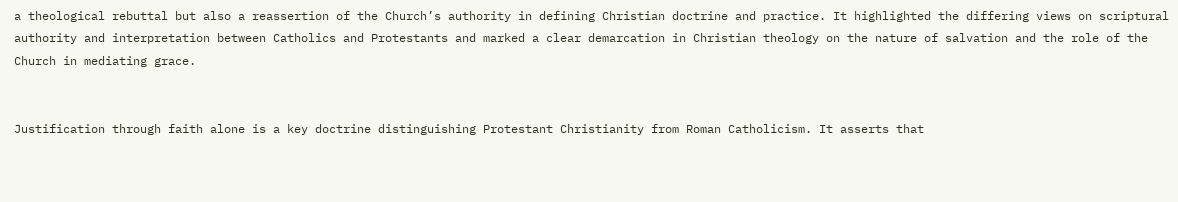a theological rebuttal but also a reassertion of the Church’s authority in defining Christian doctrine and practice. It highlighted the differing views on scriptural authority and interpretation between Catholics and Protestants and marked a clear demarcation in Christian theology on the nature of salvation and the role of the Church in mediating grace.


Justification through faith alone is a key doctrine distinguishing Protestant Christianity from Roman Catholicism. It asserts that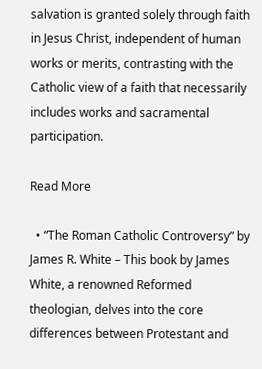salvation is granted solely through faith in Jesus Christ, independent of human works or merits, contrasting with the Catholic view of a faith that necessarily includes works and sacramental participation.

Read More

  • “The Roman Catholic Controversy” by James R. White – This book by James White, a renowned Reformed theologian, delves into the core differences between Protestant and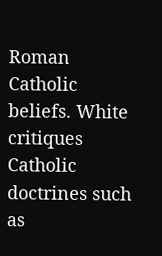Roman Catholic beliefs. White critiques Catholic doctrines such as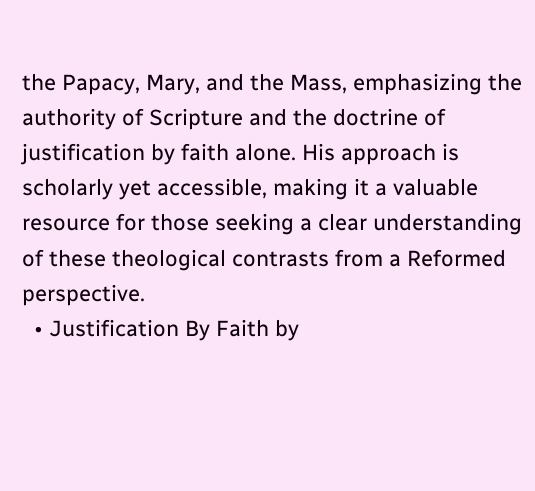the Papacy, Mary, and the Mass, emphasizing the authority of Scripture and the doctrine of justification by faith alone. His approach is scholarly yet accessible, making it a valuable resource for those seeking a clear understanding of these theological contrasts from a Reformed perspective.
  • Justification By Faith by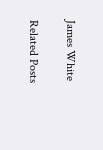James White

Related Posts